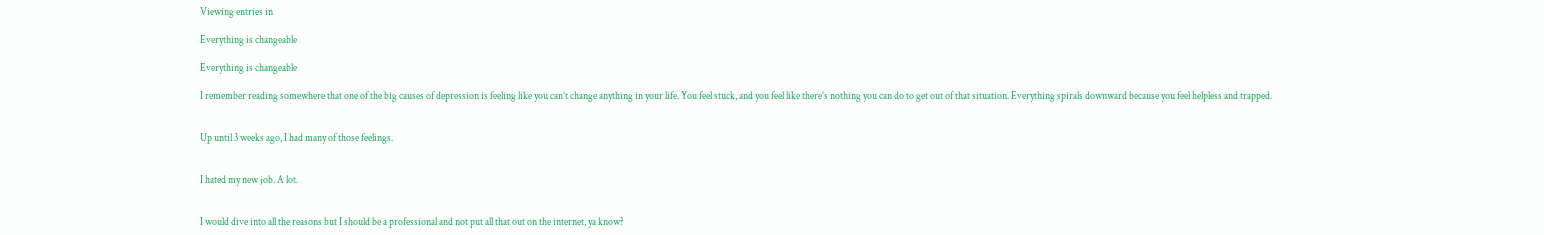Viewing entries in

Everything is changeable

Everything is changeable

I remember reading somewhere that one of the big causes of depression is feeling like you can’t change anything in your life. You feel stuck, and you feel like there’s nothing you can do to get out of that situation. Everything spirals downward because you feel helpless and trapped.


Up until 3 weeks ago, I had many of those feelings.


I hated my new job. A lot.


I would dive into all the reasons but I should be a professional and not put all that out on the internet, ya know?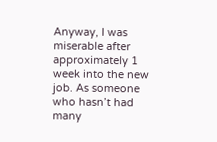Anyway, I was miserable after approximately 1 week into the new job. As someone who hasn’t had many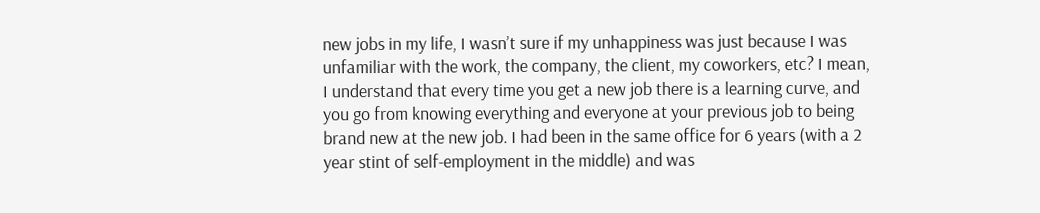new jobs in my life, I wasn’t sure if my unhappiness was just because I was unfamiliar with the work, the company, the client, my coworkers, etc? I mean, I understand that every time you get a new job there is a learning curve, and you go from knowing everything and everyone at your previous job to being brand new at the new job. I had been in the same office for 6 years (with a 2 year stint of self-employment in the middle) and was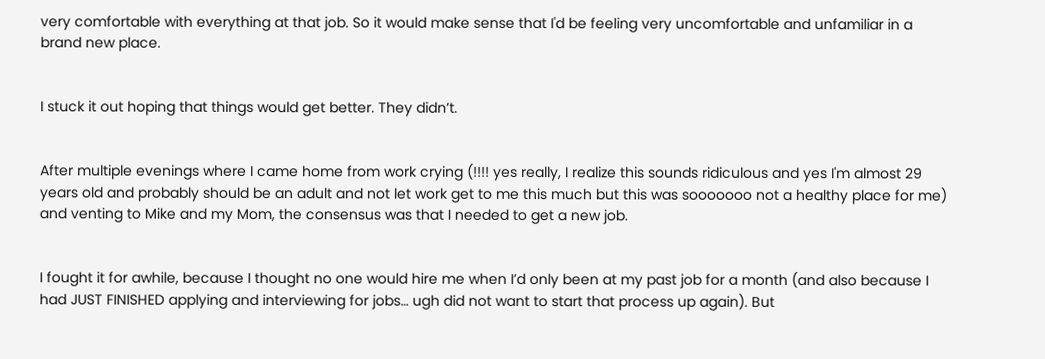very comfortable with everything at that job. So it would make sense that I'd be feeling very uncomfortable and unfamiliar in a brand new place.


I stuck it out hoping that things would get better. They didn’t.


After multiple evenings where I came home from work crying (!!!! yes really, I realize this sounds ridiculous and yes I'm almost 29 years old and probably should be an adult and not let work get to me this much but this was sooooooo not a healthy place for me) and venting to Mike and my Mom, the consensus was that I needed to get a new job.


I fought it for awhile, because I thought no one would hire me when I’d only been at my past job for a month (and also because I had JUST FINISHED applying and interviewing for jobs… ugh did not want to start that process up again). But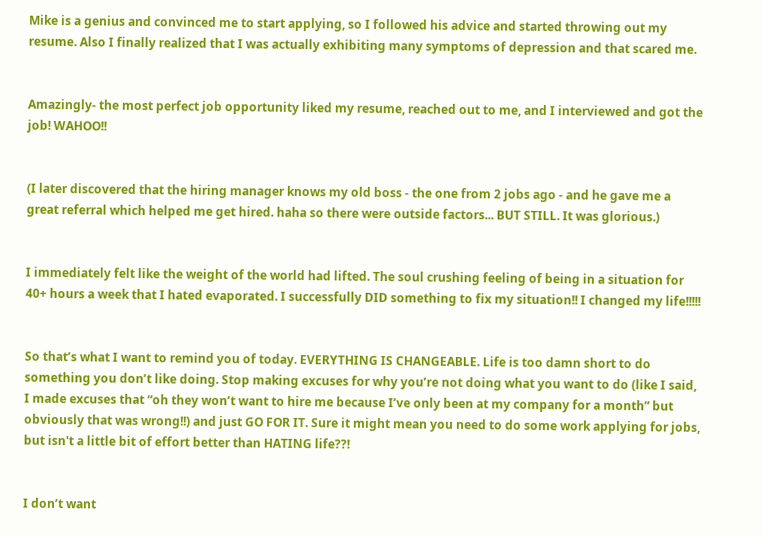Mike is a genius and convinced me to start applying, so I followed his advice and started throwing out my resume. Also I finally realized that I was actually exhibiting many symptoms of depression and that scared me.


Amazingly- the most perfect job opportunity liked my resume, reached out to me, and I interviewed and got the job! WAHOO!!


(I later discovered that the hiring manager knows my old boss - the one from 2 jobs ago - and he gave me a great referral which helped me get hired. haha so there were outside factors... BUT STILL. It was glorious.)


I immediately felt like the weight of the world had lifted. The soul crushing feeling of being in a situation for 40+ hours a week that I hated evaporated. I successfully DID something to fix my situation!! I changed my life!!!!!


So that’s what I want to remind you of today. EVERYTHING IS CHANGEABLE. Life is too damn short to do something you don’t like doing. Stop making excuses for why you’re not doing what you want to do (like I said, I made excuses that “oh they won’t want to hire me because I’ve only been at my company for a month” but obviously that was wrong!!) and just GO FOR IT. Sure it might mean you need to do some work applying for jobs, but isn't a little bit of effort better than HATING life??!


I don’t want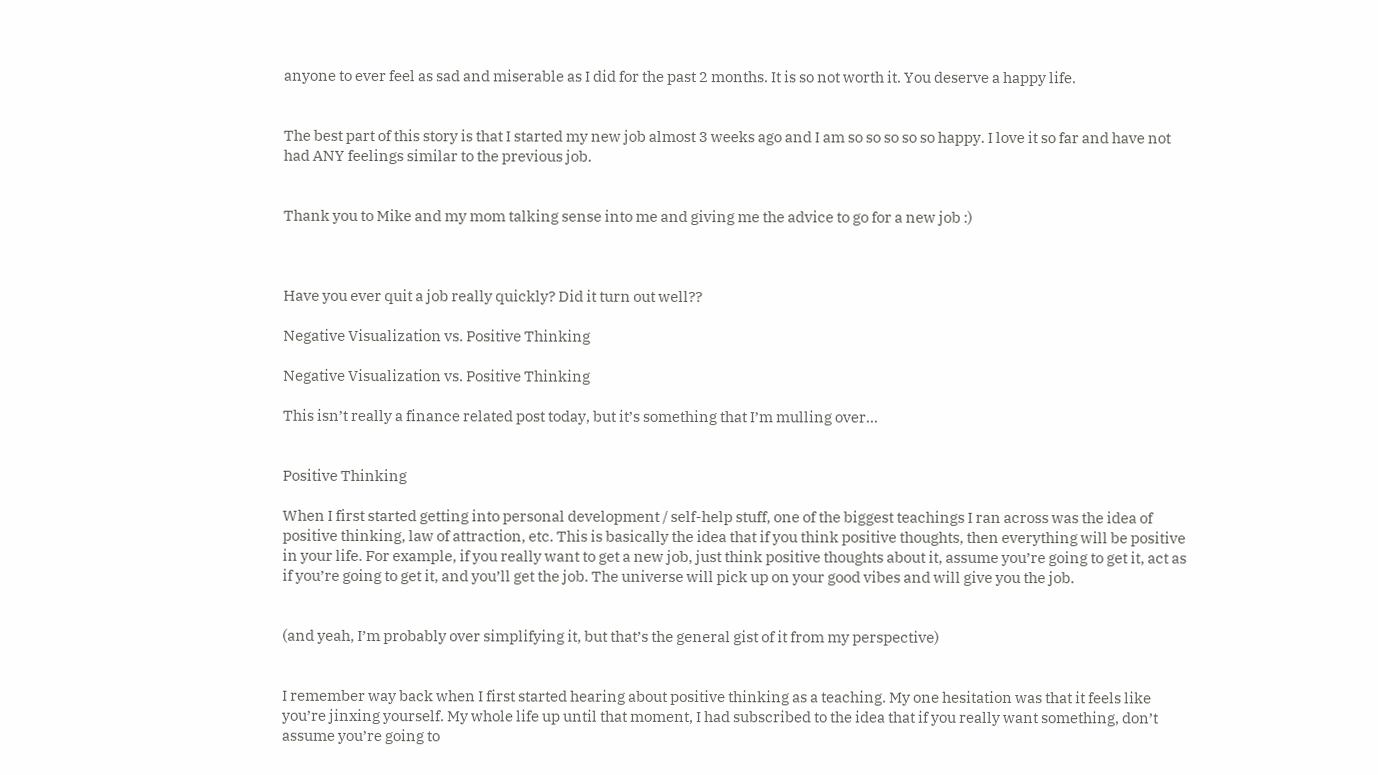anyone to ever feel as sad and miserable as I did for the past 2 months. It is so not worth it. You deserve a happy life.


The best part of this story is that I started my new job almost 3 weeks ago and I am so so so so so happy. I love it so far and have not had ANY feelings similar to the previous job.


Thank you to Mike and my mom talking sense into me and giving me the advice to go for a new job :)



Have you ever quit a job really quickly? Did it turn out well??

Negative Visualization vs. Positive Thinking

Negative Visualization vs. Positive Thinking

This isn’t really a finance related post today, but it’s something that I’m mulling over...


Positive Thinking

When I first started getting into personal development / self-help stuff, one of the biggest teachings I ran across was the idea of positive thinking, law of attraction, etc. This is basically the idea that if you think positive thoughts, then everything will be positive in your life. For example, if you really want to get a new job, just think positive thoughts about it, assume you’re going to get it, act as if you’re going to get it, and you’ll get the job. The universe will pick up on your good vibes and will give you the job.


(and yeah, I’m probably over simplifying it, but that’s the general gist of it from my perspective)


I remember way back when I first started hearing about positive thinking as a teaching. My one hesitation was that it feels like you’re jinxing yourself. My whole life up until that moment, I had subscribed to the idea that if you really want something, don’t assume you’re going to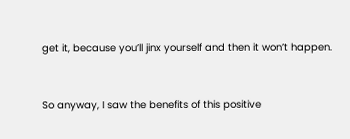get it, because you’ll jinx yourself and then it won’t happen.


So anyway, I saw the benefits of this positive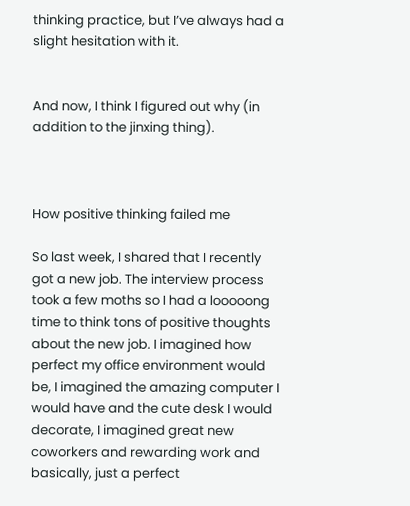thinking practice, but I’ve always had a slight hesitation with it.


And now, I think I figured out why (in addition to the jinxing thing).



How positive thinking failed me

So last week, I shared that I recently got a new job. The interview process took a few moths so I had a looooong time to think tons of positive thoughts about the new job. I imagined how perfect my office environment would be, I imagined the amazing computer I would have and the cute desk I would decorate, I imagined great new coworkers and rewarding work and basically, just a perfect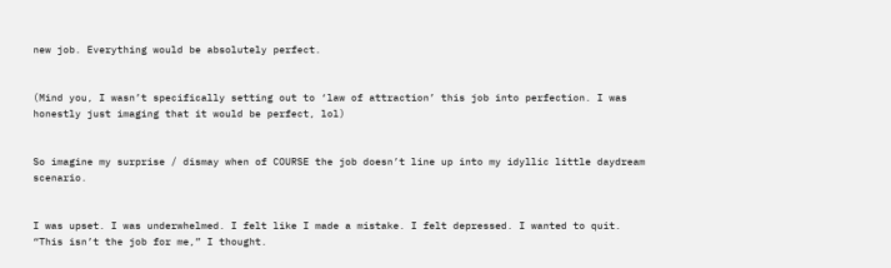new job. Everything would be absolutely perfect.


(Mind you, I wasn’t specifically setting out to ‘law of attraction’ this job into perfection. I was honestly just imaging that it would be perfect, lol)


So imagine my surprise / dismay when of COURSE the job doesn’t line up into my idyllic little daydream scenario.


I was upset. I was underwhelmed. I felt like I made a mistake. I felt depressed. I wanted to quit. “This isn’t the job for me,” I thought.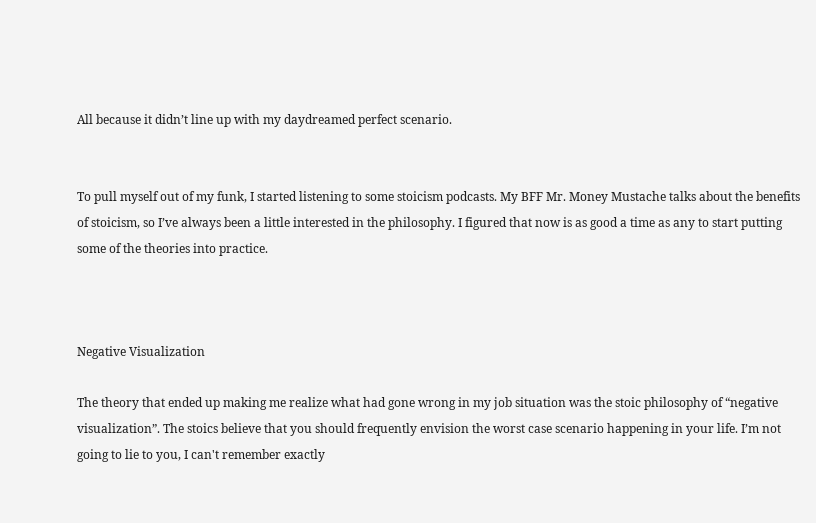All because it didn’t line up with my daydreamed perfect scenario.


To pull myself out of my funk, I started listening to some stoicism podcasts. My BFF Mr. Money Mustache talks about the benefits of stoicism, so I’ve always been a little interested in the philosophy. I figured that now is as good a time as any to start putting some of the theories into practice.



Negative Visualization

The theory that ended up making me realize what had gone wrong in my job situation was the stoic philosophy of “negative visualization”. The stoics believe that you should frequently envision the worst case scenario happening in your life. I’m not going to lie to you, I can't remember exactly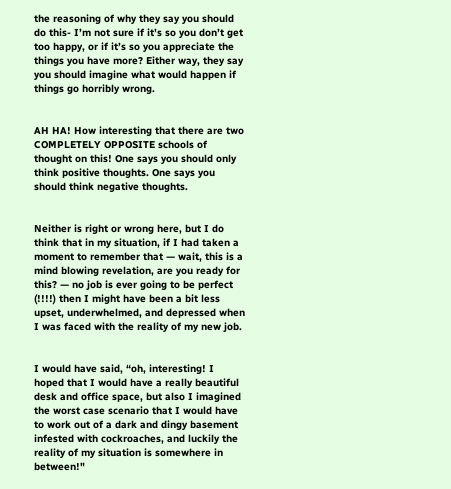the reasoning of why they say you should do this- I’m not sure if it’s so you don’t get too happy, or if it’s so you appreciate the things you have more? Either way, they say you should imagine what would happen if things go horribly wrong.


AH HA! How interesting that there are two COMPLETELY OPPOSITE schools of thought on this! One says you should only think positive thoughts. One says you should think negative thoughts.


Neither is right or wrong here, but I do think that in my situation, if I had taken a moment to remember that — wait, this is a mind blowing revelation, are you ready for this? — no job is ever going to be perfect (!!!!) then I might have been a bit less upset, underwhelmed, and depressed when I was faced with the reality of my new job.


I would have said, “oh, interesting! I hoped that I would have a really beautiful desk and office space, but also I imagined the worst case scenario that I would have to work out of a dark and dingy basement infested with cockroaches, and luckily the reality of my situation is somewhere in between!"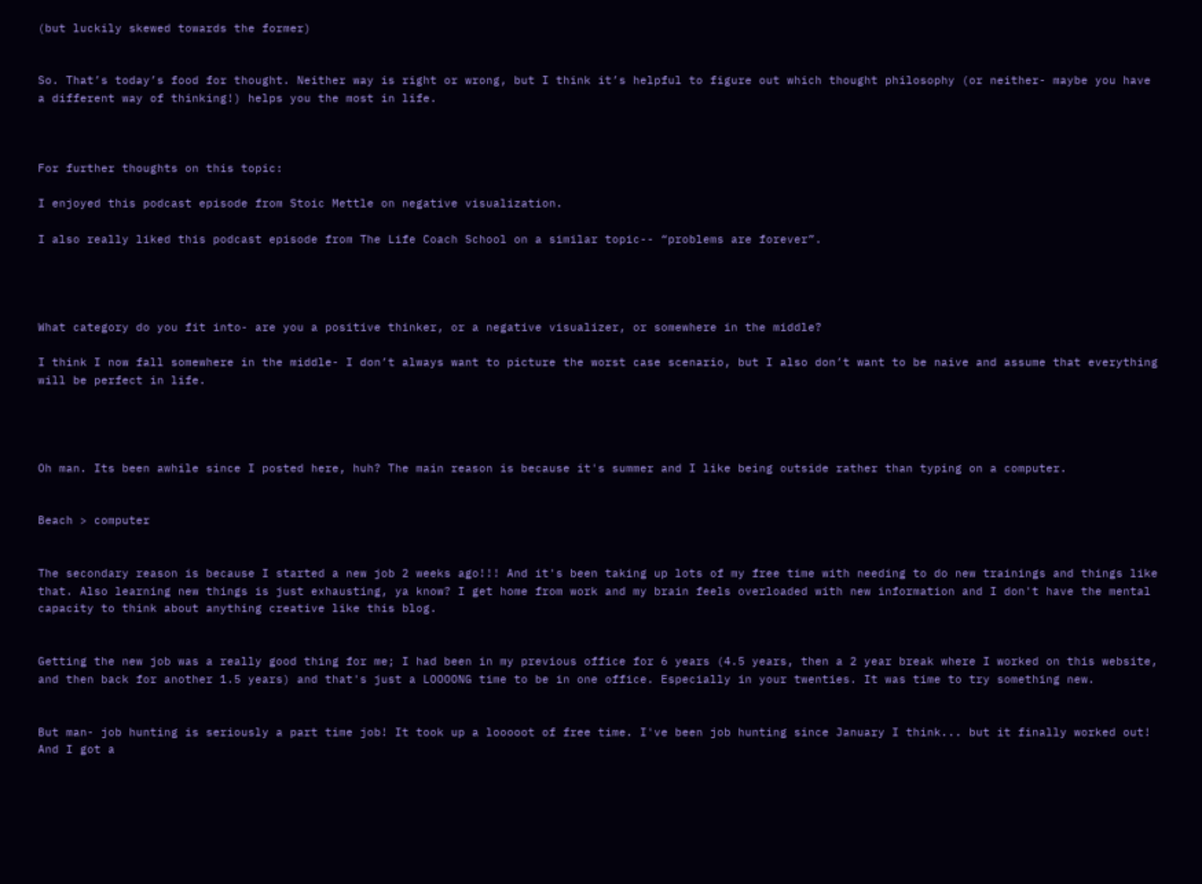(but luckily skewed towards the former)


So. That’s today’s food for thought. Neither way is right or wrong, but I think it’s helpful to figure out which thought philosophy (or neither- maybe you have a different way of thinking!) helps you the most in life.



For further thoughts on this topic:

I enjoyed this podcast episode from Stoic Mettle on negative visualization.

I also really liked this podcast episode from The Life Coach School on a similar topic-- “problems are forever”.




What category do you fit into- are you a positive thinker, or a negative visualizer, or somewhere in the middle?

I think I now fall somewhere in the middle- I don’t always want to picture the worst case scenario, but I also don’t want to be naive and assume that everything will be perfect in life.




Oh man. Its been awhile since I posted here, huh? The main reason is because it's summer and I like being outside rather than typing on a computer.


Beach > computer


The secondary reason is because I started a new job 2 weeks ago!!! And it's been taking up lots of my free time with needing to do new trainings and things like that. Also learning new things is just exhausting, ya know? I get home from work and my brain feels overloaded with new information and I don't have the mental capacity to think about anything creative like this blog.


Getting the new job was a really good thing for me; I had been in my previous office for 6 years (4.5 years, then a 2 year break where I worked on this website, and then back for another 1.5 years) and that's just a LOOOONG time to be in one office. Especially in your twenties. It was time to try something new.


But man- job hunting is seriously a part time job! It took up a looooot of free time. I've been job hunting since January I think... but it finally worked out! And I got a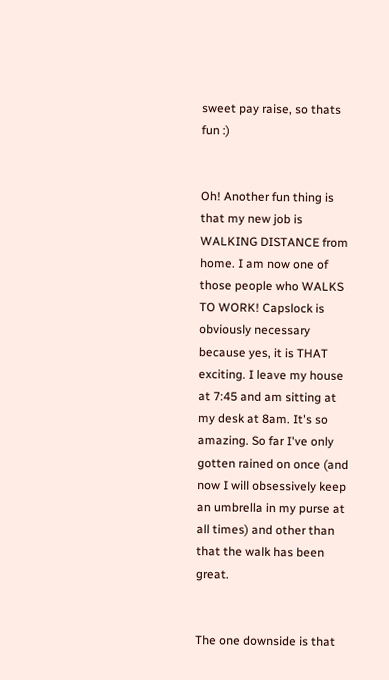sweet pay raise, so thats fun :)


Oh! Another fun thing is that my new job is WALKING DISTANCE from home. I am now one of those people who WALKS TO WORK! Capslock is obviously necessary because yes, it is THAT exciting. I leave my house at 7:45 and am sitting at my desk at 8am. It's so amazing. So far I've only gotten rained on once (and now I will obsessively keep an umbrella in my purse at all times) and other than that the walk has been great.


The one downside is that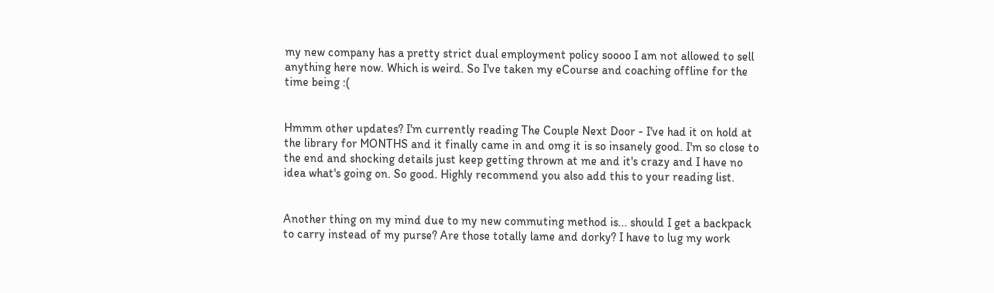my new company has a pretty strict dual employment policy soooo I am not allowed to sell anything here now. Which is weird. So I've taken my eCourse and coaching offline for the time being :(


Hmmm other updates? I'm currently reading The Couple Next Door - I've had it on hold at the library for MONTHS and it finally came in and omg it is so insanely good. I'm so close to the end and shocking details just keep getting thrown at me and it's crazy and I have no idea what's going on. So good. Highly recommend you also add this to your reading list.


Another thing on my mind due to my new commuting method is... should I get a backpack to carry instead of my purse? Are those totally lame and dorky? I have to lug my work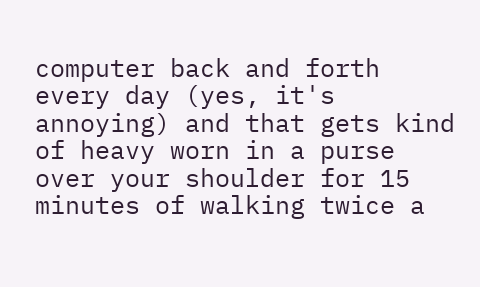computer back and forth every day (yes, it's annoying) and that gets kind of heavy worn in a purse over your shoulder for 15 minutes of walking twice a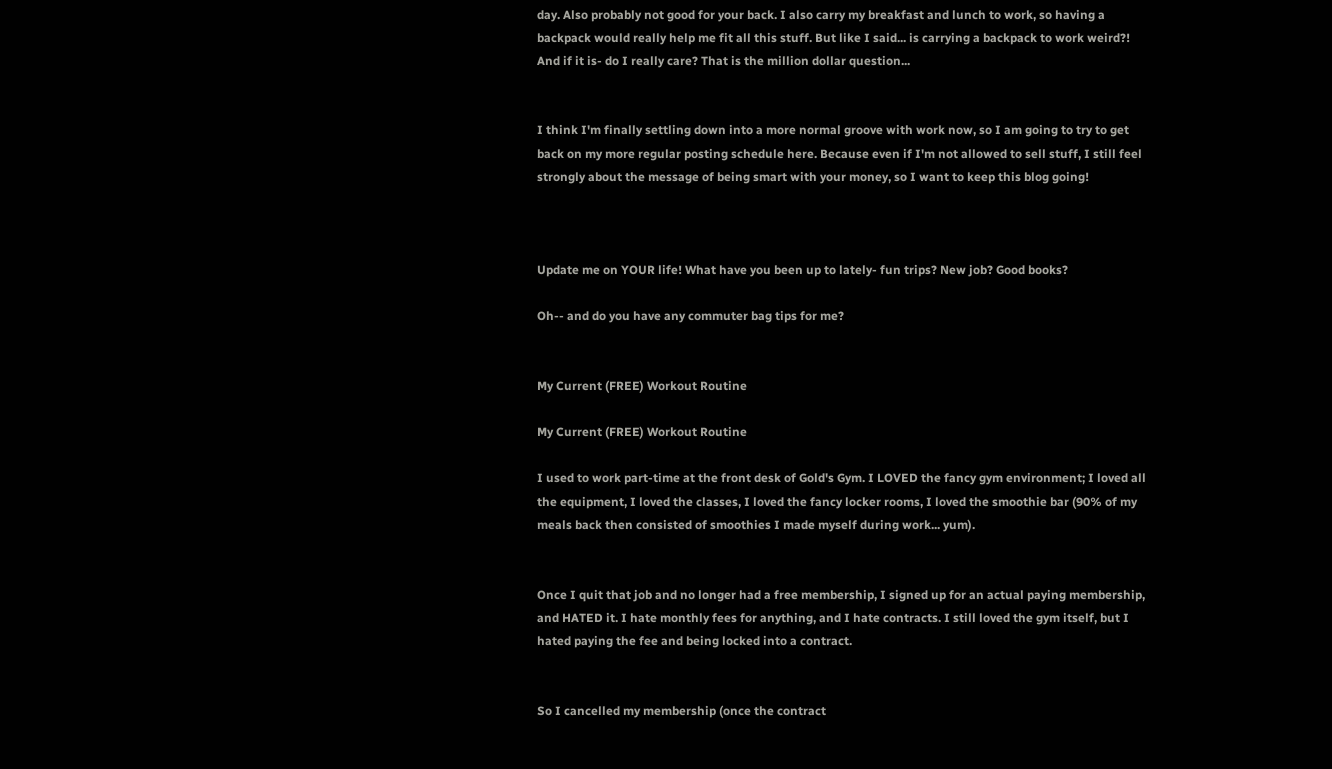day. Also probably not good for your back. I also carry my breakfast and lunch to work, so having a backpack would really help me fit all this stuff. But like I said... is carrying a backpack to work weird?! And if it is- do I really care? That is the million dollar question...


I think I'm finally settling down into a more normal groove with work now, so I am going to try to get back on my more regular posting schedule here. Because even if I'm not allowed to sell stuff, I still feel strongly about the message of being smart with your money, so I want to keep this blog going!



Update me on YOUR life! What have you been up to lately- fun trips? New job? Good books?

Oh-- and do you have any commuter bag tips for me?


My Current (FREE) Workout Routine

My Current (FREE) Workout Routine

I used to work part-time at the front desk of Gold's Gym. I LOVED the fancy gym environment; I loved all the equipment, I loved the classes, I loved the fancy locker rooms, I loved the smoothie bar (90% of my meals back then consisted of smoothies I made myself during work... yum).


Once I quit that job and no longer had a free membership, I signed up for an actual paying membership, and HATED it. I hate monthly fees for anything, and I hate contracts. I still loved the gym itself, but I hated paying the fee and being locked into a contract.


So I cancelled my membership (once the contract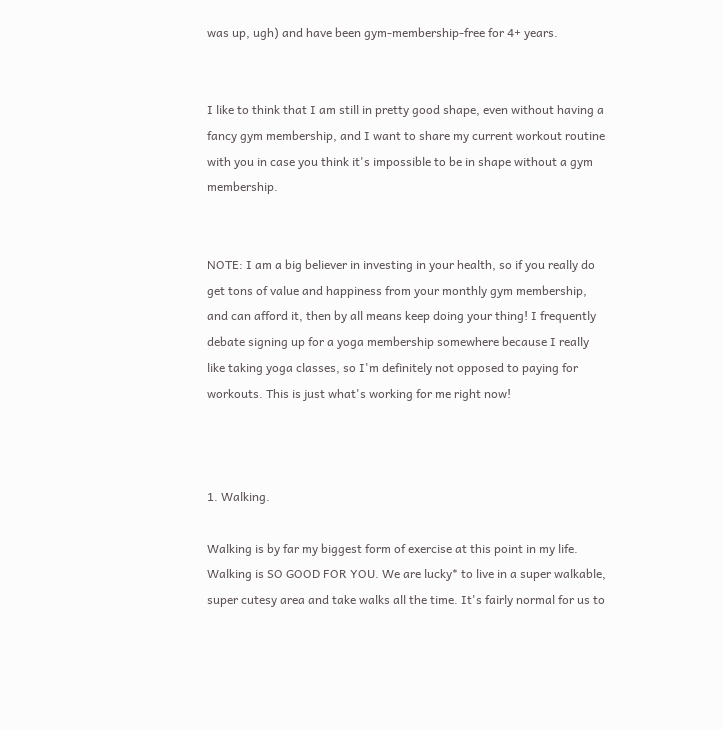was up, ugh) and have been gym-membership-free for 4+ years.


I like to think that I am still in pretty good shape, even without having a fancy gym membership, and I want to share my current workout routine with you in case you think it's impossible to be in shape without a gym membership.


NOTE: I am a big believer in investing in your health, so if you really do get tons of value and happiness from your monthly gym membership, and can afford it, then by all means keep doing your thing! I frequently debate signing up for a yoga membership somewhere because I really like taking yoga classes, so I'm definitely not opposed to paying for workouts. This is just what's working for me right now!



1. Walking.

Walking is by far my biggest form of exercise at this point in my life. Walking is SO GOOD FOR YOU. We are lucky* to live in a super walkable, super cutesy area and take walks all the time. It's fairly normal for us to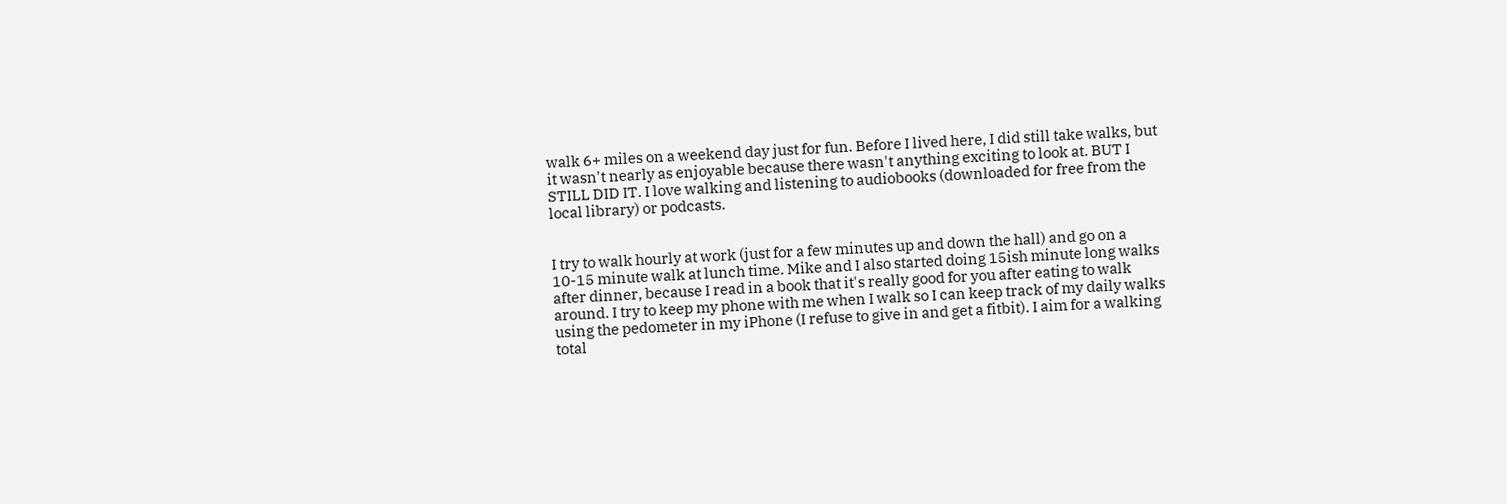walk 6+ miles on a weekend day just for fun. Before I lived here, I did still take walks, but it wasn't nearly as enjoyable because there wasn't anything exciting to look at. BUT I STILL DID IT. I love walking and listening to audiobooks (downloaded for free from the local library) or podcasts.


I try to walk hourly at work (just for a few minutes up and down the hall) and go on a 10-15 minute walk at lunch time. Mike and I also started doing 15ish minute long walks after dinner, because I read in a book that it's really good for you after eating to walk around. I try to keep my phone with me when I walk so I can keep track of my daily walks using the pedometer in my iPhone (I refuse to give in and get a fitbit). I aim for a walking total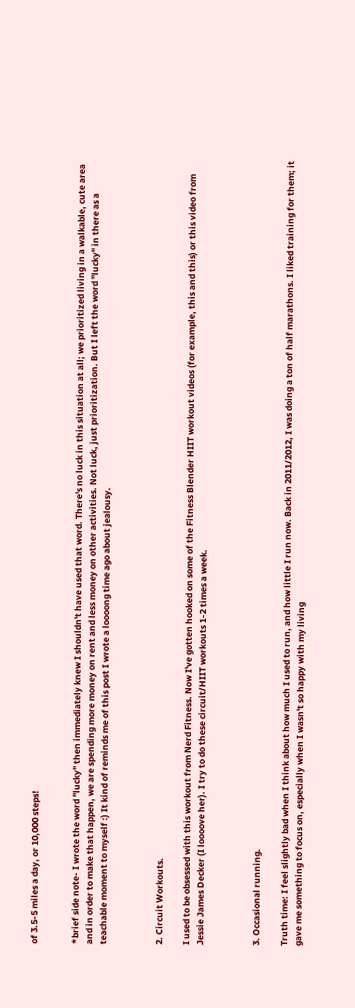of 3.5-5 miles a day, or 10,000 steps!


*brief side note- I wrote the word "lucky" then immediately knew I shouldn't have used that word. There's no luck in this situation at all; we prioritized living in a walkable, cute area and in order to make that happen, we are spending more money on rent and less money on other activities. Not luck, just prioritization. But I left the word "lucky" in there as a teachable moment to myself :) It kind of reminds me of this post I wrote a loooong time ago about jealousy.



2. Circuit Workouts.

I used to be obsessed with this workout from Nerd Fitness. Now I've gotten hooked on some of the Fitness Blender HIIT workout videos (for example, this and this) or this video from Jessie James Decker (I loooove her). I try to do these circuit/HIIT workouts 1-2 times a week.



3. Occasional running.

Truth time: I feel slightly bad when I think about how much I used to run, and how little I run now. Back in 2011/2012, I was doing a ton of half marathons. I liked training for them; it gave me something to focus on, especially when I wasn't so happy with my living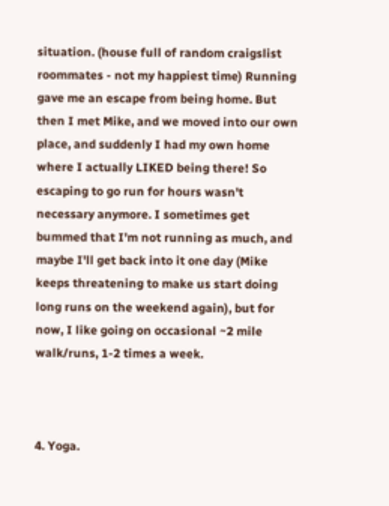situation. (house full of random craigslist roommates - not my happiest time) Running gave me an escape from being home. But then I met Mike, and we moved into our own place, and suddenly I had my own home where I actually LIKED being there! So escaping to go run for hours wasn't necessary anymore. I sometimes get bummed that I'm not running as much, and maybe I'll get back into it one day (Mike keeps threatening to make us start doing long runs on the weekend again), but for now, I like going on occasional ~2 mile walk/runs, 1-2 times a week.



4. Yoga.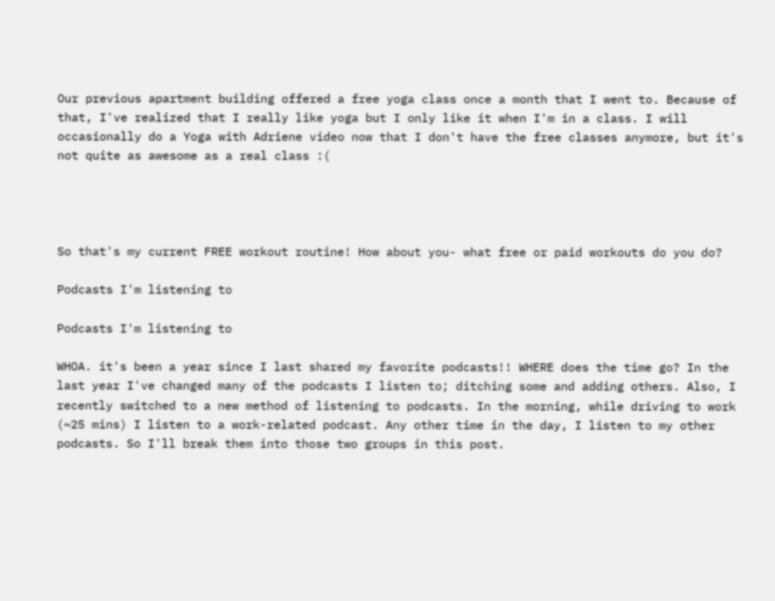Our previous apartment building offered a free yoga class once a month that I went to. Because of that, I've realized that I really like yoga but I only like it when I'm in a class. I will occasionally do a Yoga with Adriene video now that I don't have the free classes anymore, but it's not quite as awesome as a real class :(




So that's my current FREE workout routine! How about you- what free or paid workouts do you do?

Podcasts I'm listening to

Podcasts I'm listening to

WHOA. it's been a year since I last shared my favorite podcasts!! WHERE does the time go? In the last year I've changed many of the podcasts I listen to; ditching some and adding others. Also, I recently switched to a new method of listening to podcasts. In the morning, while driving to work (~25 mins) I listen to a work-related podcast. Any other time in the day, I listen to my other podcasts. So I'll break them into those two groups in this post.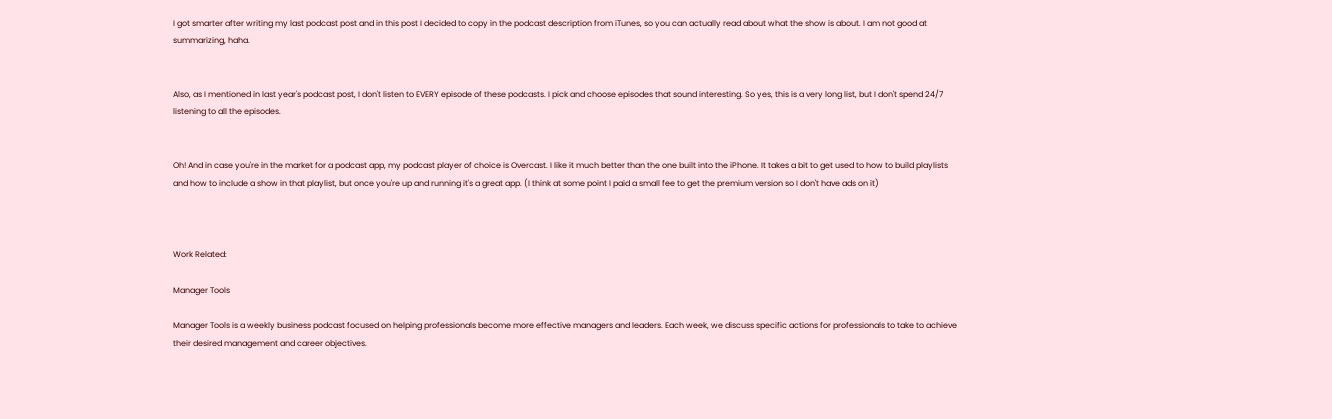I got smarter after writing my last podcast post and in this post I decided to copy in the podcast description from iTunes, so you can actually read about what the show is about. I am not good at summarizing, haha.


Also, as I mentioned in last year's podcast post, I don't listen to EVERY episode of these podcasts. I pick and choose episodes that sound interesting. So yes, this is a very long list, but I don't spend 24/7 listening to all the episodes.


Oh! And in case you're in the market for a podcast app, my podcast player of choice is Overcast. I like it much better than the one built into the iPhone. It takes a bit to get used to how to build playlists and how to include a show in that playlist, but once you're up and running it's a great app. (I think at some point I paid a small fee to get the premium version so I don't have ads on it)



Work Related:

Manager Tools

Manager Tools is a weekly business podcast focused on helping professionals become more effective managers and leaders. Each week, we discuss specific actions for professionals to take to achieve their desired management and career objectives.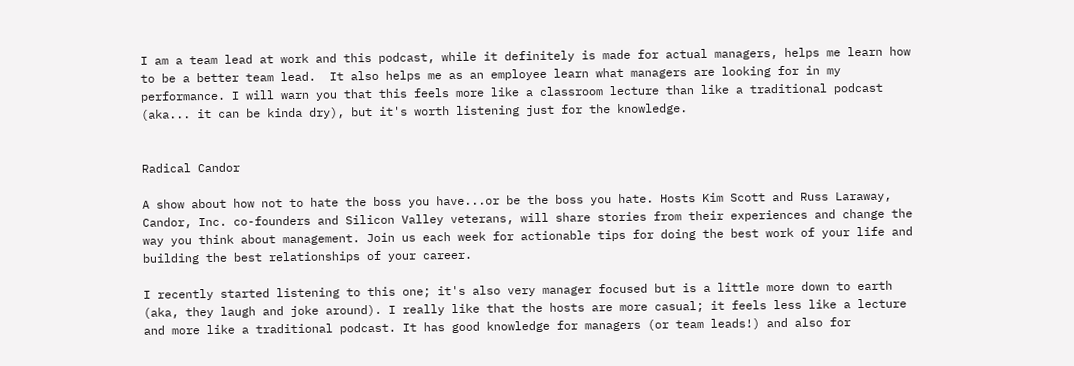I am a team lead at work and this podcast, while it definitely is made for actual managers, helps me learn how to be a better team lead.  It also helps me as an employee learn what managers are looking for in my performance. I will warn you that this feels more like a classroom lecture than like a traditional podcast (aka... it can be kinda dry), but it's worth listening just for the knowledge.


Radical Candor

A show about how not to hate the boss you have...or be the boss you hate. Hosts Kim Scott and Russ Laraway, Candor, Inc. co-founders and Silicon Valley veterans, will share stories from their experiences and change the way you think about management. Join us each week for actionable tips for doing the best work of your life and building the best relationships of your career.

I recently started listening to this one; it's also very manager focused but is a little more down to earth (aka, they laugh and joke around). I really like that the hosts are more casual; it feels less like a lecture and more like a traditional podcast. It has good knowledge for managers (or team leads!) and also for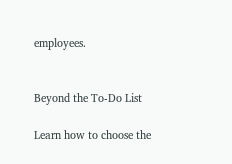employees.


Beyond the To-Do List

Learn how to choose the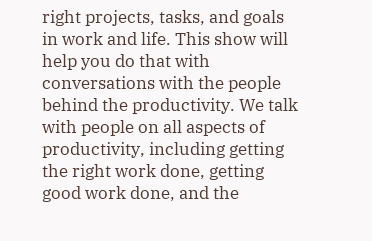right projects, tasks, and goals in work and life. This show will help you do that with conversations with the people behind the productivity. We talk with people on all aspects of productivity, including getting the right work done, getting good work done, and the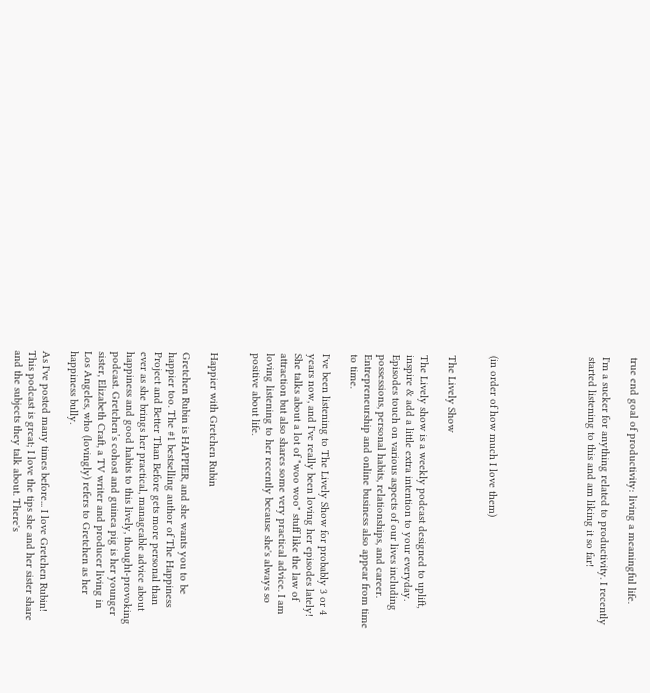true end goal of productivity: living a meaningful life.

I'm a sucker for anything related to productivity. I recently started listening to this and am liking it so far!






(in order of how much I love them)


The Lively Show

The Lively show is a weekly podcast designed to uplift, inspire & add a little extra intention to your everyday. Episodes touch on various aspects of our lives including possessions, personal habits, relationships, and career. Entrepreneurship and online business also appear from time to time.

I've been listening to The Lively Show for probably 3 or 4 years now, and I've really been loving her episodes lately! She talks about a lot of "woo woo" stuff like the law of attraction but also shares some very practical advice. I am loving listening to her recently because she's always so positive about life.


Happier with Gretchen Rubin

Gretchen Rubin is HAPPIER, and she wants you to be happier too. The #1 bestselling author of The Happiness Project and Better Than Before gets more personal than ever as she brings her practical, manageable advice about happiness and good habits to this lively, thought-provoking podcast. Gretchen’s cohost and guinea pig is her younger sister, Elizabeth Craft, a TV writer and producer living in Los Angeles, who (lovingly) refers to Gretchen as her happiness bully.

As I've posted many times before... I love Gretchen Rubin! This podcast is great; I love the tips she and her sister share and the subjects they talk about. There's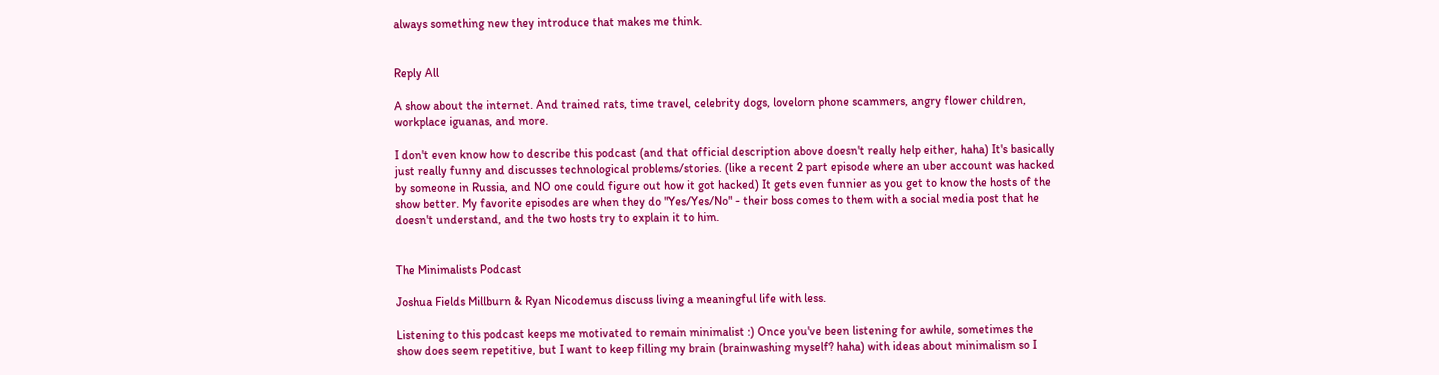always something new they introduce that makes me think.


Reply All

A show about the internet. And trained rats, time travel, celebrity dogs, lovelorn phone scammers, angry flower children, workplace iguanas, and more.

I don't even know how to describe this podcast (and that official description above doesn't really help either, haha) It's basically just really funny and discusses technological problems/stories. (like a recent 2 part episode where an uber account was hacked by someone in Russia, and NO one could figure out how it got hacked) It gets even funnier as you get to know the hosts of the show better. My favorite episodes are when they do "Yes/Yes/No" - their boss comes to them with a social media post that he doesn't understand, and the two hosts try to explain it to him.


The Minimalists Podcast

Joshua Fields Millburn & Ryan Nicodemus discuss living a meaningful life with less.

Listening to this podcast keeps me motivated to remain minimalist :) Once you've been listening for awhile, sometimes the show does seem repetitive, but I want to keep filling my brain (brainwashing myself? haha) with ideas about minimalism so I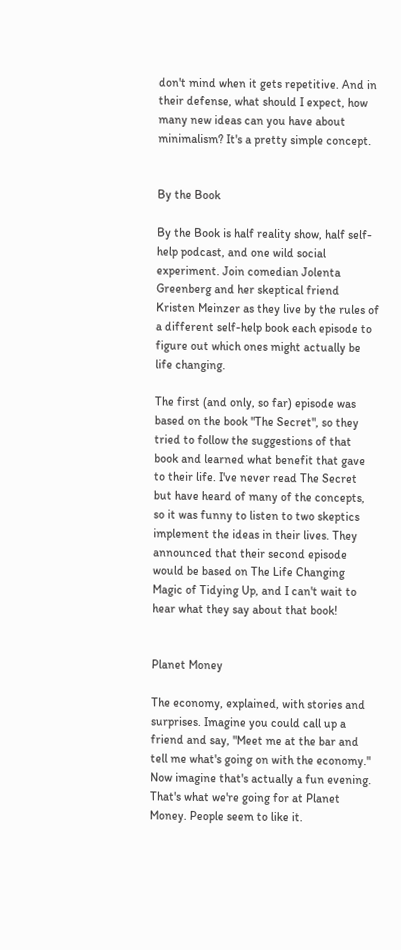don't mind when it gets repetitive. And in their defense, what should I expect, how many new ideas can you have about minimalism? It's a pretty simple concept.


By the Book

By the Book is half reality show, half self-help podcast, and one wild social experiment. Join comedian Jolenta Greenberg and her skeptical friend Kristen Meinzer as they live by the rules of a different self-help book each episode to figure out which ones might actually be life changing.

The first (and only, so far) episode was based on the book "The Secret", so they tried to follow the suggestions of that book and learned what benefit that gave to their life. I've never read The Secret but have heard of many of the concepts, so it was funny to listen to two skeptics implement the ideas in their lives. They announced that their second episode would be based on The Life Changing Magic of Tidying Up, and I can't wait to hear what they say about that book!


Planet Money

The economy, explained, with stories and surprises. Imagine you could call up a friend and say, "Meet me at the bar and tell me what's going on with the economy." Now imagine that's actually a fun evening. That's what we're going for at Planet Money. People seem to like it.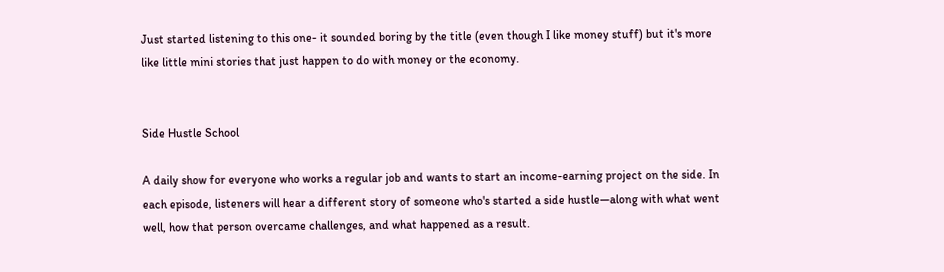Just started listening to this one- it sounded boring by the title (even though I like money stuff) but it's more like little mini stories that just happen to do with money or the economy.


Side Hustle School

A daily show for everyone who works a regular job and wants to start an income-earning project on the side. In each episode, listeners will hear a different story of someone who's started a side hustle—along with what went well, how that person overcame challenges, and what happened as a result.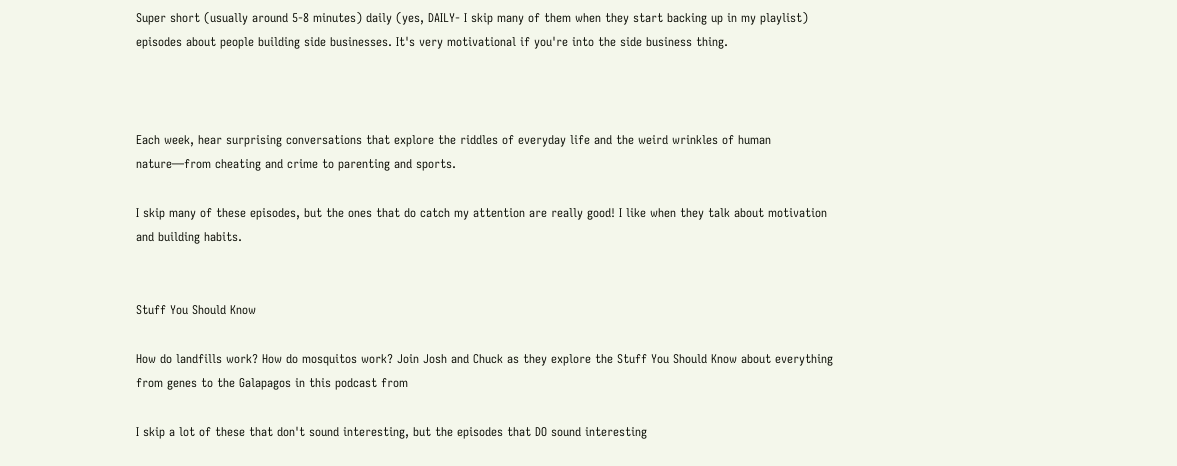Super short (usually around 5-8 minutes) daily (yes, DAILY- I skip many of them when they start backing up in my playlist) episodes about people building side businesses. It's very motivational if you're into the side business thing.



Each week, hear surprising conversations that explore the riddles of everyday life and the weird wrinkles of human nature—from cheating and crime to parenting and sports.

I skip many of these episodes, but the ones that do catch my attention are really good! I like when they talk about motivation and building habits.


Stuff You Should Know

How do landfills work? How do mosquitos work? Join Josh and Chuck as they explore the Stuff You Should Know about everything from genes to the Galapagos in this podcast from

I skip a lot of these that don't sound interesting, but the episodes that DO sound interesting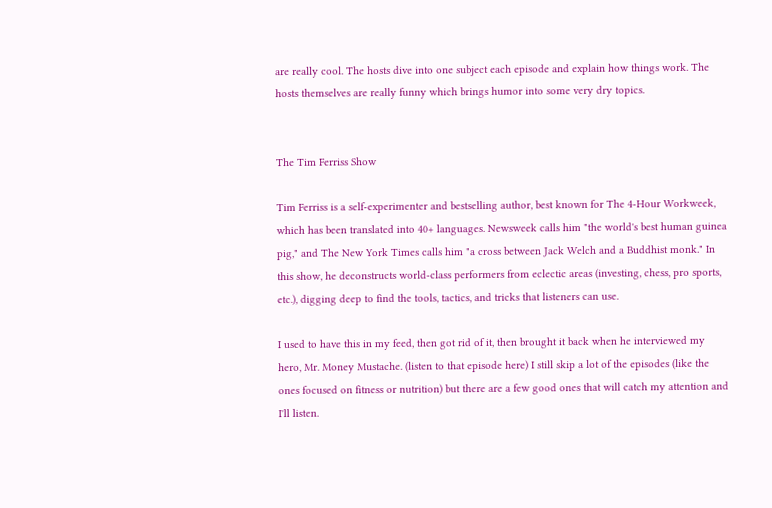are really cool. The hosts dive into one subject each episode and explain how things work. The hosts themselves are really funny which brings humor into some very dry topics.


The Tim Ferriss Show

Tim Ferriss is a self-experimenter and bestselling author, best known for The 4-Hour Workweek, which has been translated into 40+ languages. Newsweek calls him "the world's best human guinea pig," and The New York Times calls him "a cross between Jack Welch and a Buddhist monk." In this show, he deconstructs world-class performers from eclectic areas (investing, chess, pro sports, etc.), digging deep to find the tools, tactics, and tricks that listeners can use.

I used to have this in my feed, then got rid of it, then brought it back when he interviewed my hero, Mr. Money Mustache. (listen to that episode here) I still skip a lot of the episodes (like the ones focused on fitness or nutrition) but there are a few good ones that will catch my attention and I'll listen.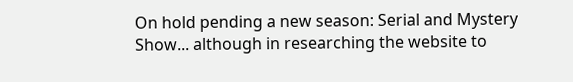On hold pending a new season: Serial and Mystery Show... although in researching the website to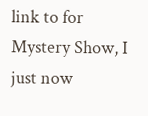link to for Mystery Show, I just now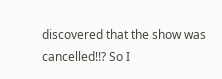discovered that the show was cancelled!!? So I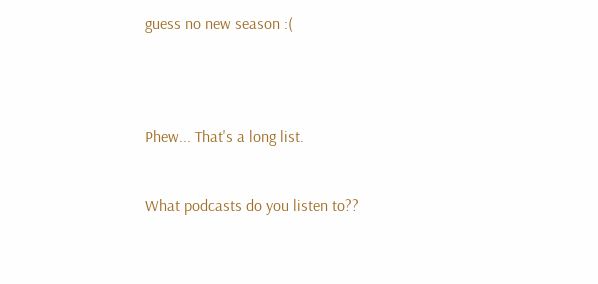guess no new season :(




Phew... That's a long list.


What podcasts do you listen to??